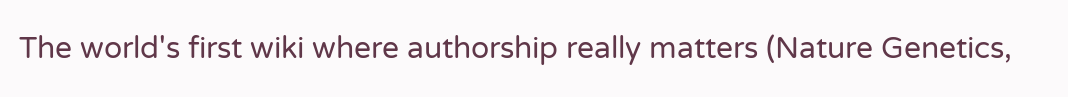The world's first wiki where authorship really matters (Nature Genetics,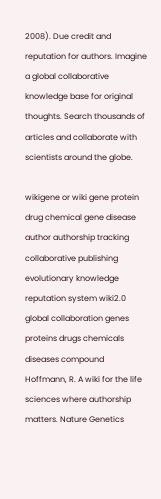2008). Due credit and reputation for authors. Imagine a global collaborative knowledge base for original thoughts. Search thousands of articles and collaborate with scientists around the globe.

wikigene or wiki gene protein drug chemical gene disease author authorship tracking collaborative publishing evolutionary knowledge reputation system wiki2.0 global collaboration genes proteins drugs chemicals diseases compound
Hoffmann, R. A wiki for the life sciences where authorship matters. Nature Genetics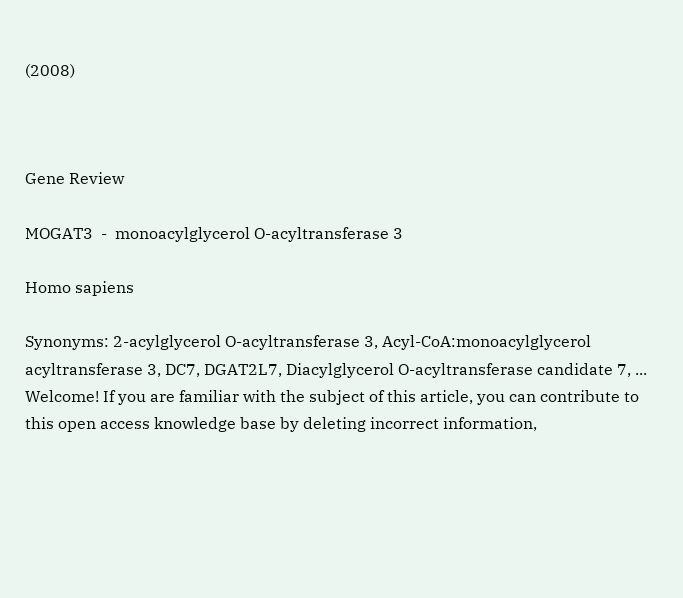(2008)



Gene Review

MOGAT3  -  monoacylglycerol O-acyltransferase 3

Homo sapiens

Synonyms: 2-acylglycerol O-acyltransferase 3, Acyl-CoA:monoacylglycerol acyltransferase 3, DC7, DGAT2L7, Diacylglycerol O-acyltransferase candidate 7, ...
Welcome! If you are familiar with the subject of this article, you can contribute to this open access knowledge base by deleting incorrect information,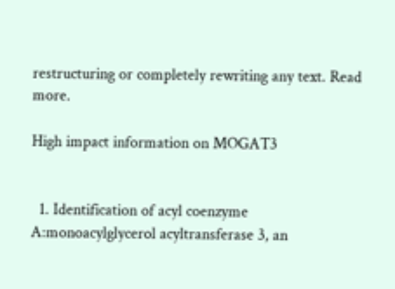restructuring or completely rewriting any text. Read more.

High impact information on MOGAT3


  1. Identification of acyl coenzyme A:monoacylglycerol acyltransferase 3, an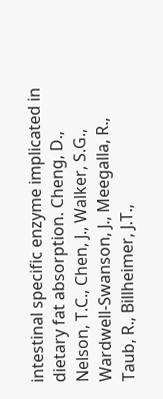intestinal specific enzyme implicated in dietary fat absorption. Cheng, D., Nelson, T.C., Chen, J., Walker, S.G., Wardwell-Swanson, J., Meegalla, R., Taub, R., Billheimer, J.T.,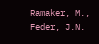Ramaker, M., Feder, J.N.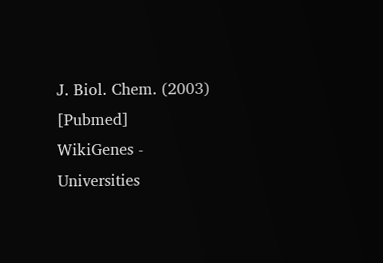J. Biol. Chem. (2003) [Pubmed]
WikiGenes - Universities